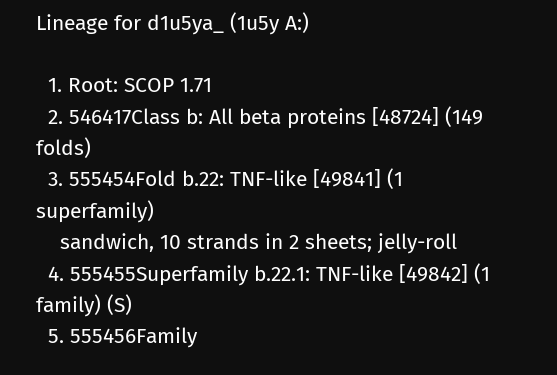Lineage for d1u5ya_ (1u5y A:)

  1. Root: SCOP 1.71
  2. 546417Class b: All beta proteins [48724] (149 folds)
  3. 555454Fold b.22: TNF-like [49841] (1 superfamily)
    sandwich, 10 strands in 2 sheets; jelly-roll
  4. 555455Superfamily b.22.1: TNF-like [49842] (1 family) (S)
  5. 555456Family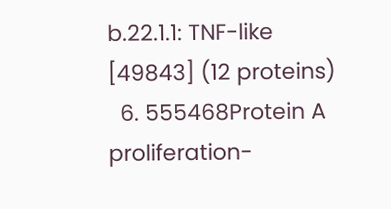b.22.1.1: TNF-like [49843] (12 proteins)
  6. 555468Protein A proliferation-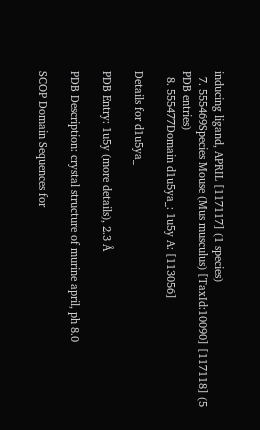inducing ligand, APRIL [117117] (1 species)
  7. 555469Species Mouse (Mus musculus) [TaxId:10090] [117118] (5 PDB entries)
  8. 555477Domain d1u5ya_: 1u5y A: [113056]

Details for d1u5ya_

PDB Entry: 1u5y (more details), 2.3 Å

PDB Description: crystal structure of murine april, ph 8.0

SCOP Domain Sequences for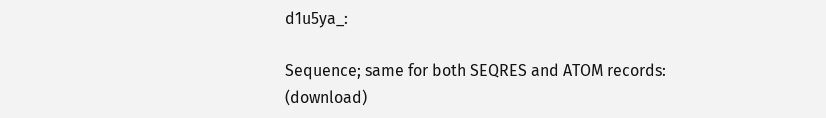d1u5ya_:

Sequence; same for both SEQRES and ATOM records: (download)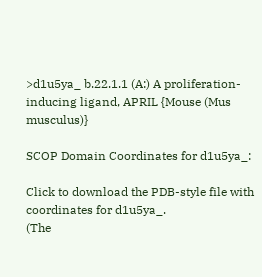>d1u5ya_ b.22.1.1 (A:) A proliferation-inducing ligand, APRIL {Mouse (Mus musculus)}

SCOP Domain Coordinates for d1u5ya_:

Click to download the PDB-style file with coordinates for d1u5ya_.
(The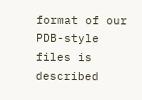format of our PDB-style files is described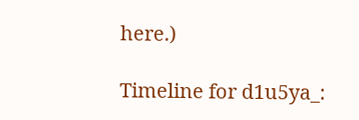here.)

Timeline for d1u5ya_: